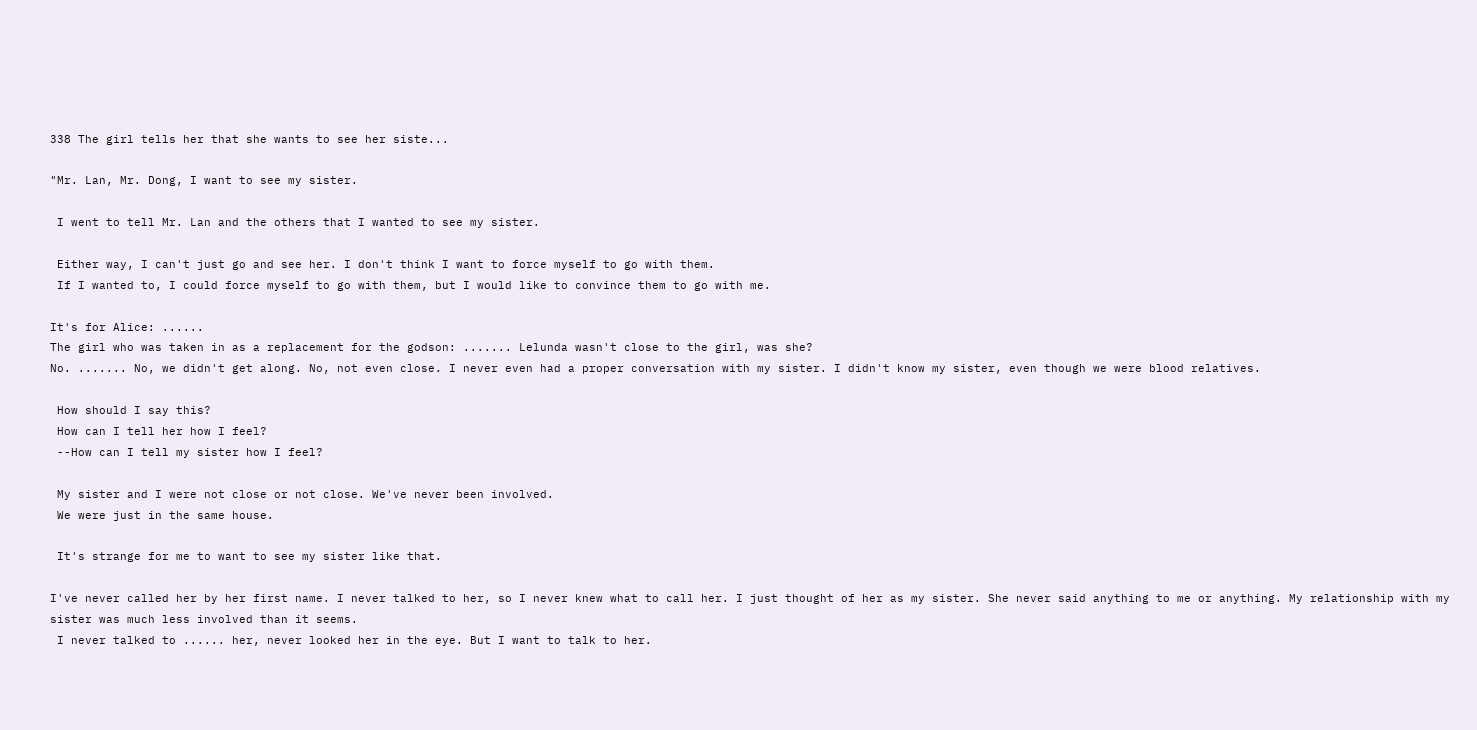338 The girl tells her that she wants to see her siste...

"Mr. Lan, Mr. Dong, I want to see my sister.

 I went to tell Mr. Lan and the others that I wanted to see my sister.

 Either way, I can't just go and see her. I don't think I want to force myself to go with them.
 If I wanted to, I could force myself to go with them, but I would like to convince them to go with me.

It's for Alice: ......
The girl who was taken in as a replacement for the godson: ....... Lelunda wasn't close to the girl, was she?
No. ....... No, we didn't get along. No, not even close. I never even had a proper conversation with my sister. I didn't know my sister, even though we were blood relatives.

 How should I say this?
 How can I tell her how I feel?
 --How can I tell my sister how I feel?

 My sister and I were not close or not close. We've never been involved.
 We were just in the same house.

 It's strange for me to want to see my sister like that.

I've never called her by her first name. I never talked to her, so I never knew what to call her. I just thought of her as my sister. She never said anything to me or anything. My relationship with my sister was much less involved than it seems.
 I never talked to ...... her, never looked her in the eye. But I want to talk to her.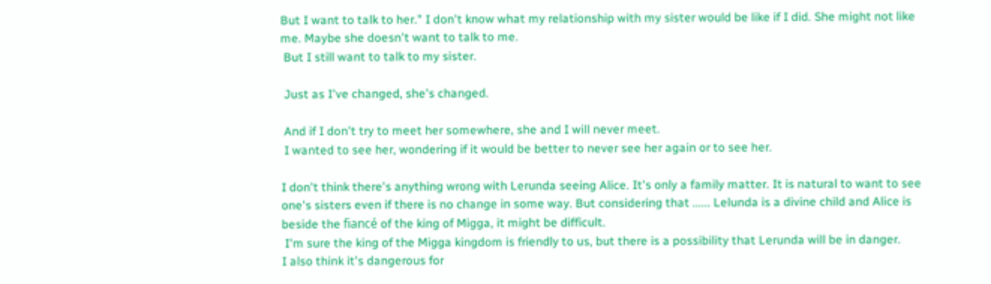But I want to talk to her." I don't know what my relationship with my sister would be like if I did. She might not like me. Maybe she doesn't want to talk to me.
 But I still want to talk to my sister.

 Just as I've changed, she's changed.

 And if I don't try to meet her somewhere, she and I will never meet.
 I wanted to see her, wondering if it would be better to never see her again or to see her.

I don't think there's anything wrong with Lerunda seeing Alice. It's only a family matter. It is natural to want to see one's sisters even if there is no change in some way. But considering that ...... Lelunda is a divine child and Alice is beside the fiancé of the king of Migga, it might be difficult.
 I'm sure the king of the Migga kingdom is friendly to us, but there is a possibility that Lerunda will be in danger.
I also think it's dangerous for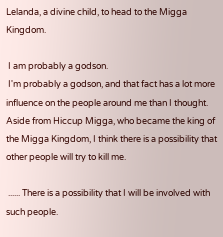Lelanda, a divine child, to head to the Migga Kingdom.

 I am probably a godson.
 I'm probably a godson, and that fact has a lot more influence on the people around me than I thought. Aside from Hiccup Migga, who became the king of the Migga Kingdom, I think there is a possibility that other people will try to kill me.

 ...... There is a possibility that I will be involved with such people.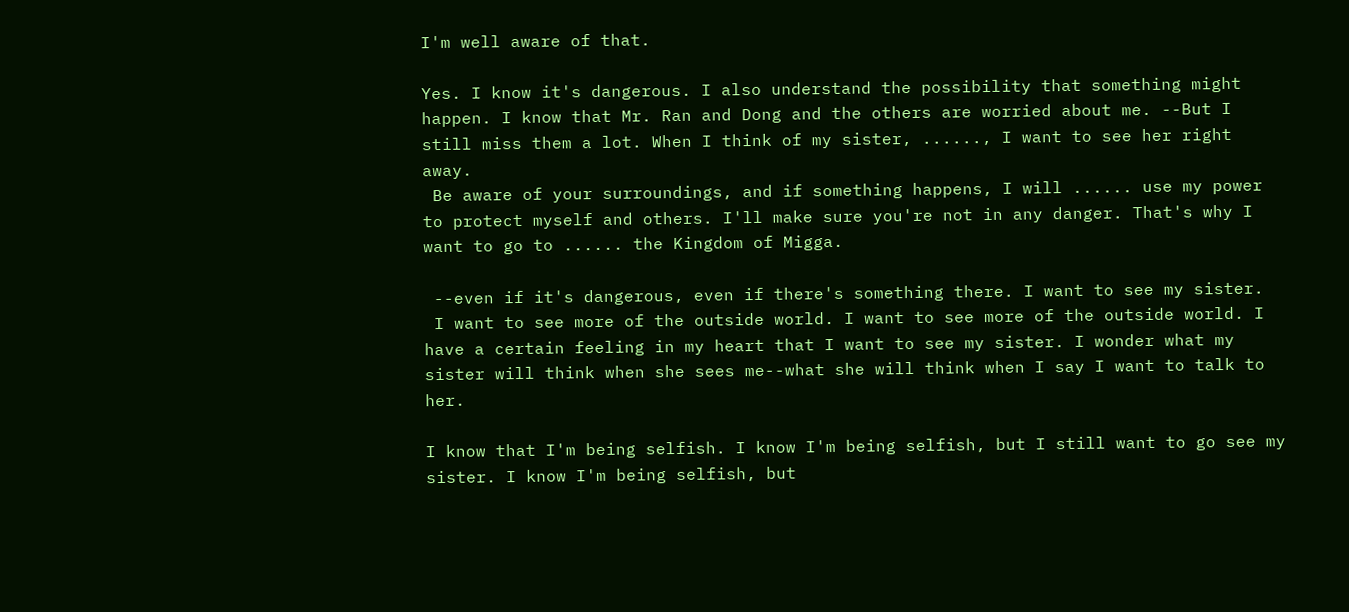I'm well aware of that.

Yes. I know it's dangerous. I also understand the possibility that something might happen. I know that Mr. Ran and Dong and the others are worried about me. --But I still miss them a lot. When I think of my sister, ......, I want to see her right away.
 Be aware of your surroundings, and if something happens, I will ...... use my power to protect myself and others. I'll make sure you're not in any danger. That's why I want to go to ...... the Kingdom of Migga.

 --even if it's dangerous, even if there's something there. I want to see my sister.
 I want to see more of the outside world. I want to see more of the outside world. I have a certain feeling in my heart that I want to see my sister. I wonder what my sister will think when she sees me--what she will think when I say I want to talk to her.

I know that I'm being selfish. I know I'm being selfish, but I still want to go see my sister. I know I'm being selfish, but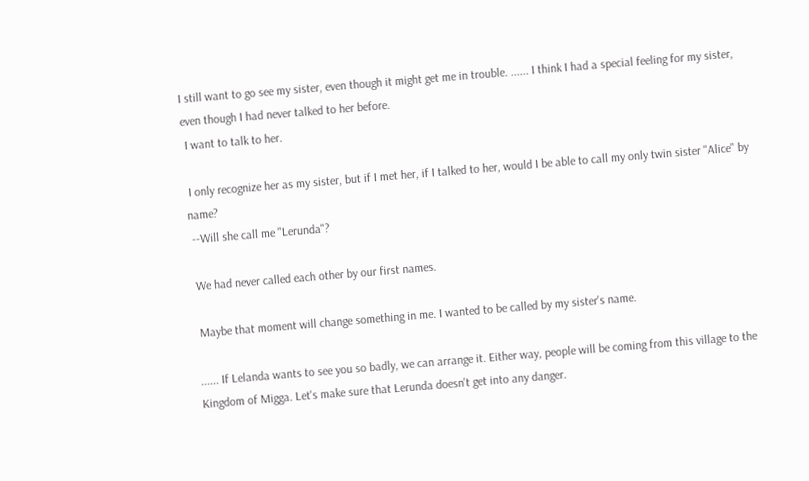I still want to go see my sister, even though it might get me in trouble. ...... I think I had a special feeling for my sister, even though I had never talked to her before.
 I want to talk to her.

 I only recognize her as my sister, but if I met her, if I talked to her, would I be able to call my only twin sister "Alice" by name?
 --Will she call me "Lerunda"?

 We had never called each other by our first names.

 Maybe that moment will change something in me. I wanted to be called by my sister's name.

...... If Lelanda wants to see you so badly, we can arrange it. Either way, people will be coming from this village to the Kingdom of Migga. Let's make sure that Lerunda doesn't get into any danger.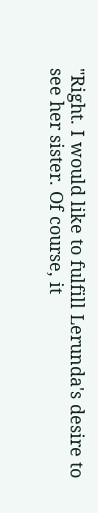"Right. I would like to fulfill Lerunda's desire to see her sister. Of course, it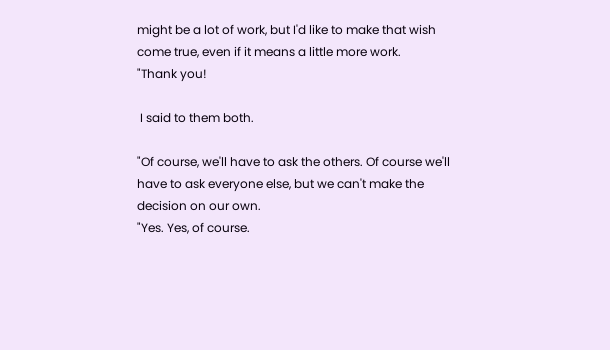might be a lot of work, but I'd like to make that wish come true, even if it means a little more work.
"Thank you!

 I said to them both.

"Of course, we'll have to ask the others. Of course we'll have to ask everyone else, but we can't make the decision on our own.
"Yes. Yes, of course.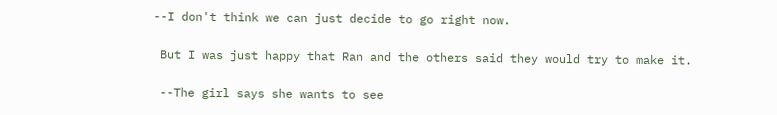--I don't think we can just decide to go right now.

 But I was just happy that Ran and the others said they would try to make it.

 --The girl says she wants to see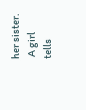her sister.
 A girl tells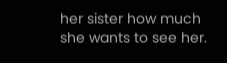her sister how much she wants to see her.